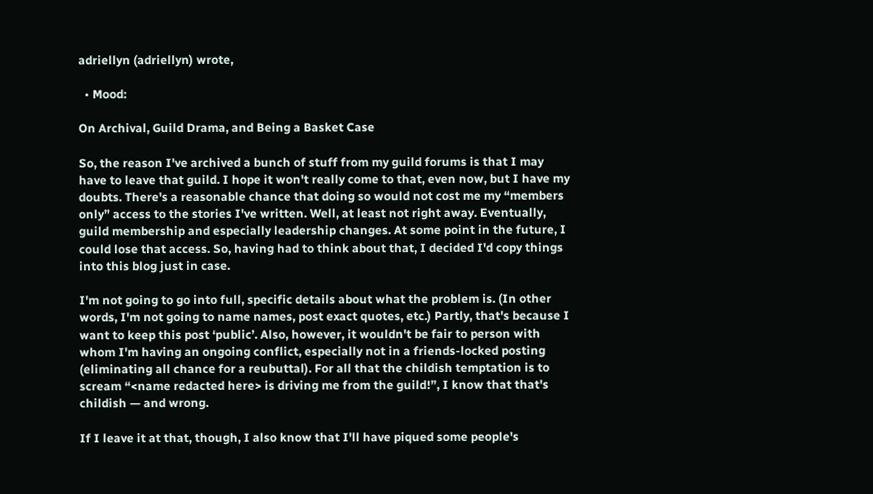adriellyn (adriellyn) wrote,

  • Mood:

On Archival, Guild Drama, and Being a Basket Case

So, the reason I've archived a bunch of stuff from my guild forums is that I may have to leave that guild. I hope it won't really come to that, even now, but I have my doubts. There's a reasonable chance that doing so would not cost me my “members only” access to the stories I've written. Well, at least not right away. Eventually, guild membership and especially leadership changes. At some point in the future, I could lose that access. So, having had to think about that, I decided I'd copy things into this blog just in case.

I'm not going to go into full, specific details about what the problem is. (In other words, I'm not going to name names, post exact quotes, etc.) Partly, that's because I want to keep this post ‘public’. Also, however, it wouldn't be fair to person with whom I'm having an ongoing conflict, especially not in a friends-locked posting (eliminating all chance for a reubuttal). For all that the childish temptation is to scream “<name redacted here> is driving me from the guild!”, I know that that's childish — and wrong.

If I leave it at that, though, I also know that I'll have piqued some people's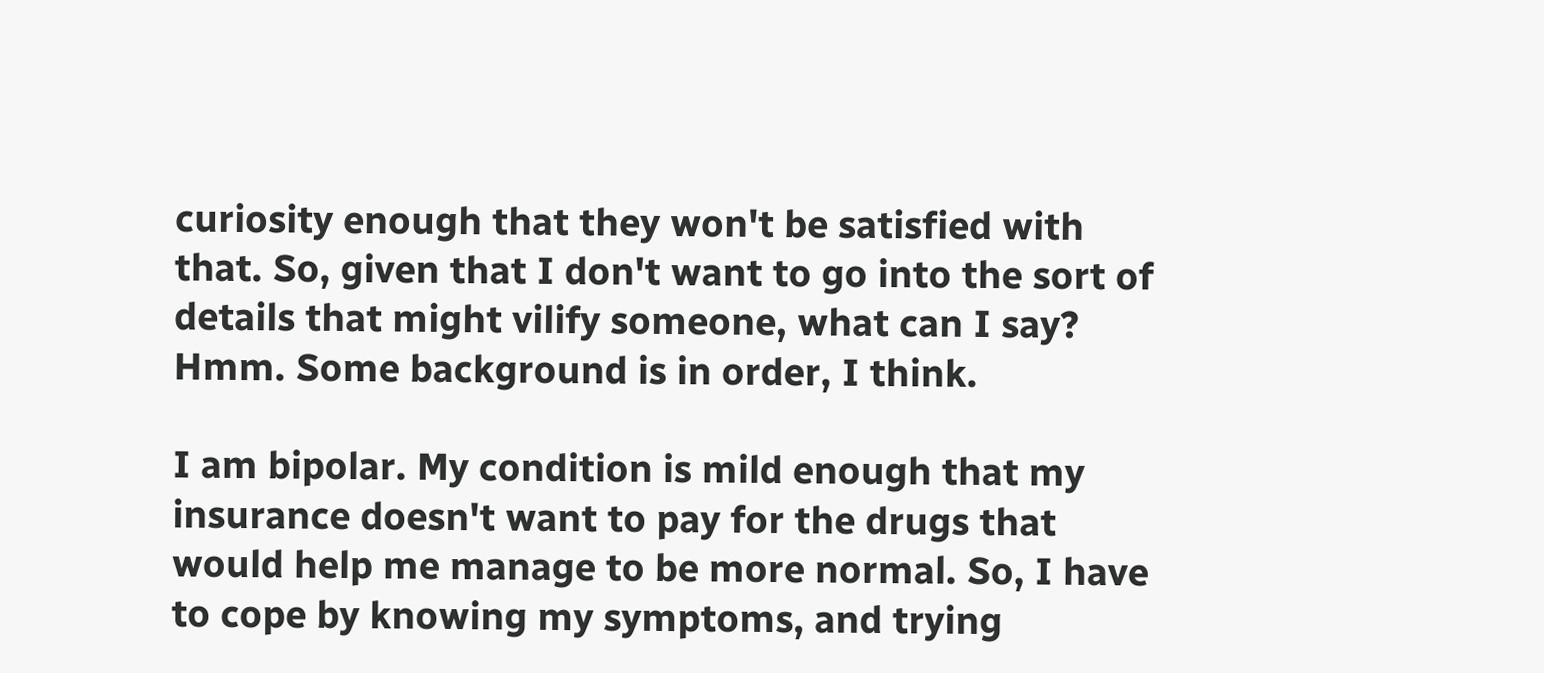curiosity enough that they won't be satisfied with that. So, given that I don't want to go into the sort of details that might vilify someone, what can I say? Hmm. Some background is in order, I think.

I am bipolar. My condition is mild enough that my insurance doesn't want to pay for the drugs that would help me manage to be more normal. So, I have to cope by knowing my symptoms, and trying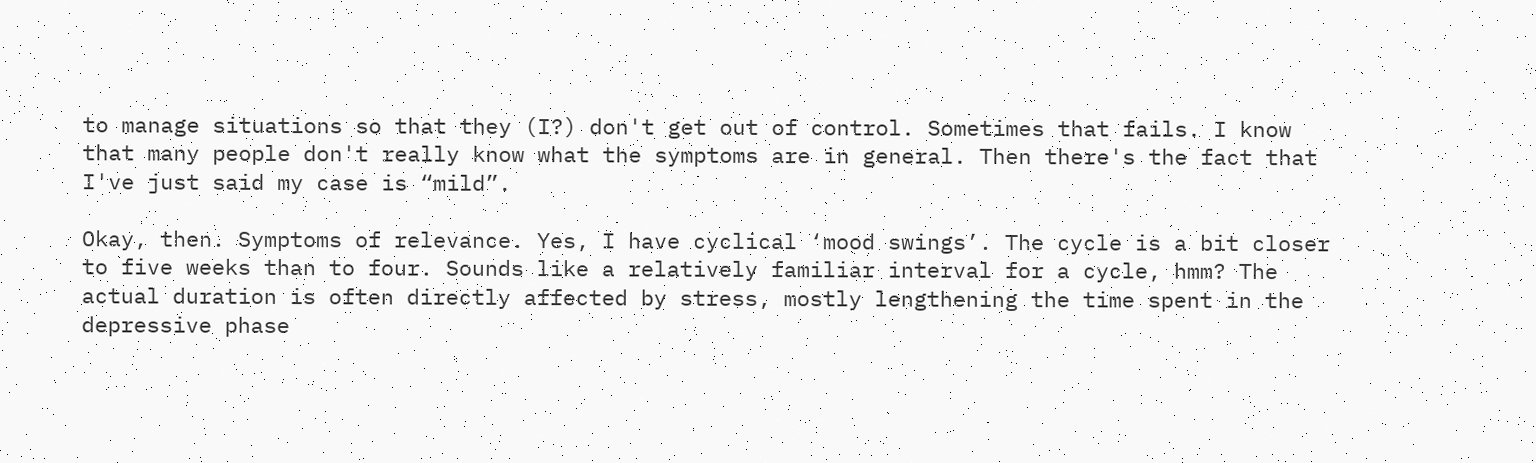to manage situations so that they (I?) don't get out of control. Sometimes that fails. I know that many people don't really know what the symptoms are in general. Then there's the fact that I've just said my case is “mild”.

Okay, then. Symptoms of relevance. Yes, I have cyclical ‘mood swings’. The cycle is a bit closer to five weeks than to four. Sounds like a relatively familiar interval for a cycle, hmm? The actual duration is often directly affected by stress, mostly lengthening the time spent in the depressive phase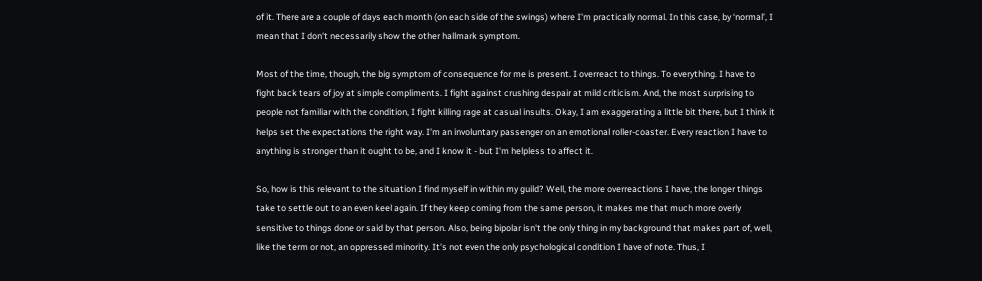of it. There are a couple of days each month (on each side of the swings) where I'm practically normal. In this case, by ‘normal’, I mean that I don't necessarily show the other hallmark symptom.

Most of the time, though, the big symptom of consequence for me is present. I overreact to things. To everything. I have to fight back tears of joy at simple compliments. I fight against crushing despair at mild criticism. And, the most surprising to people not familiar with the condition, I fight killing rage at casual insults. Okay, I am exaggerating a little bit there, but I think it helps set the expectations the right way. I'm an involuntary passenger on an emotional roller-coaster. Every reaction I have to anything is stronger than it ought to be, and I know it - but I'm helpless to affect it.

So, how is this relevant to the situation I find myself in within my guild? Well, the more overreactions I have, the longer things take to settle out to an even keel again. If they keep coming from the same person, it makes me that much more overly sensitive to things done or said by that person. Also, being bipolar isn't the only thing in my background that makes part of, well, like the term or not, an oppressed minority. It's not even the only psychological condition I have of note. Thus, I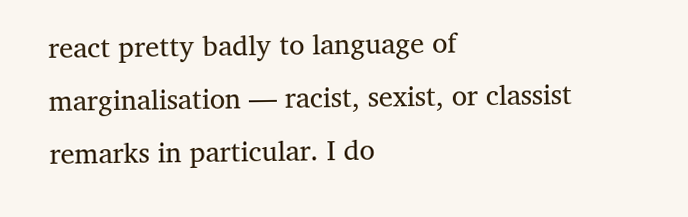react pretty badly to language of marginalisation — racist, sexist, or classist remarks in particular. I do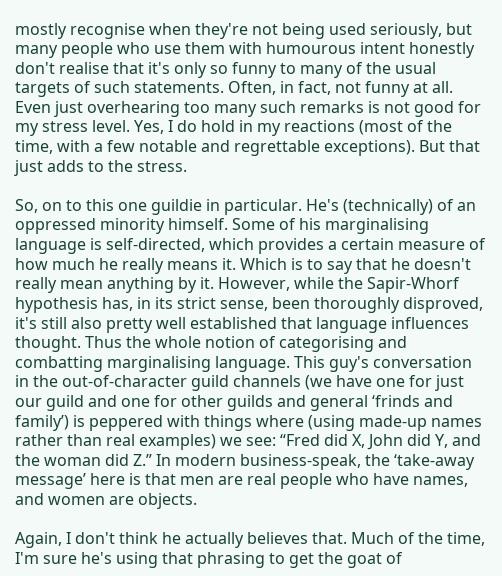mostly recognise when they're not being used seriously, but many people who use them with humourous intent honestly don't realise that it's only so funny to many of the usual targets of such statements. Often, in fact, not funny at all. Even just overhearing too many such remarks is not good for my stress level. Yes, I do hold in my reactions (most of the time, with a few notable and regrettable exceptions). But that just adds to the stress.

So, on to this one guildie in particular. He's (technically) of an oppressed minority himself. Some of his marginalising language is self-directed, which provides a certain measure of how much he really means it. Which is to say that he doesn't really mean anything by it. However, while the Sapir-Whorf hypothesis has, in its strict sense, been thoroughly disproved, it's still also pretty well established that language influences thought. Thus the whole notion of categorising and combatting marginalising language. This guy's conversation in the out-of-character guild channels (we have one for just our guild and one for other guilds and general ‘frinds and family’) is peppered with things where (using made-up names rather than real examples) we see: “Fred did X, John did Y, and the woman did Z.” In modern business-speak, the ‘take-away message’ here is that men are real people who have names, and women are objects.

Again, I don't think he actually believes that. Much of the time, I'm sure he's using that phrasing to get the goat of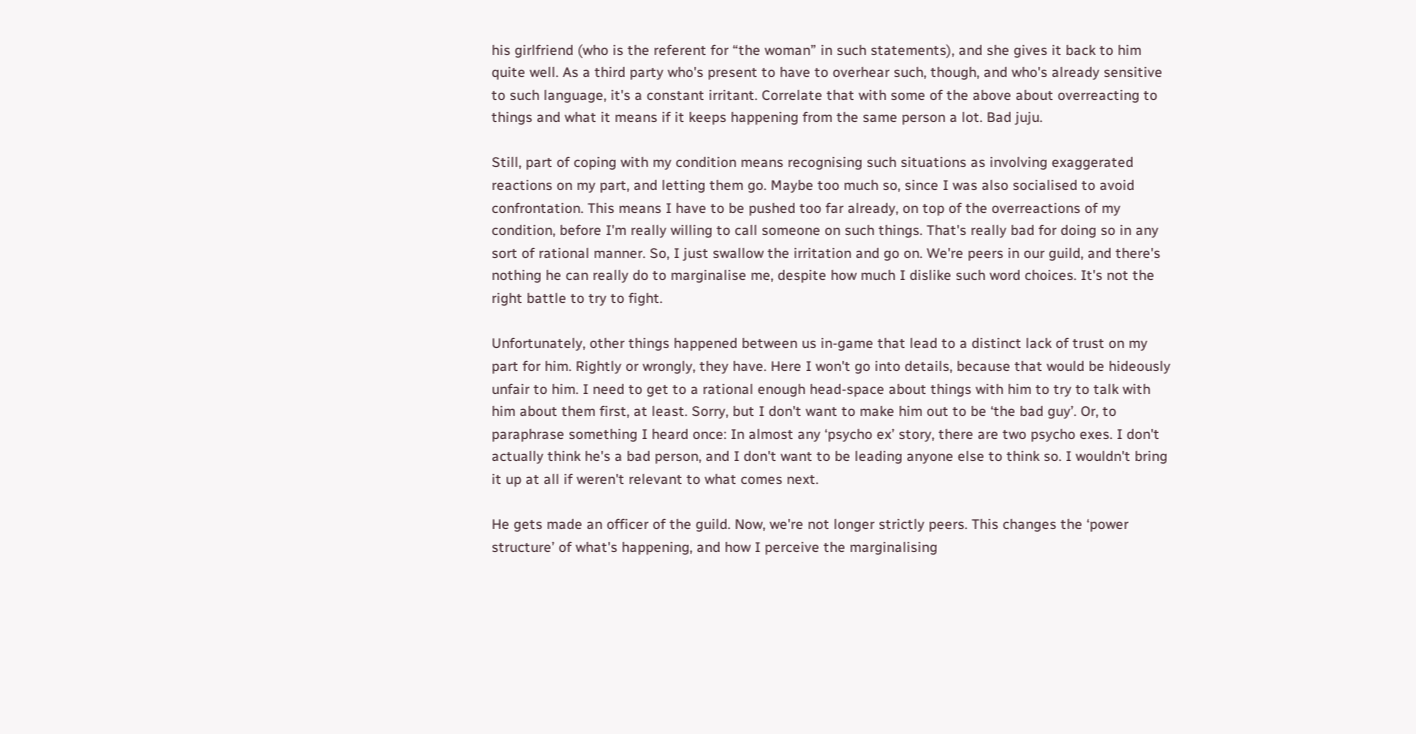his girlfriend (who is the referent for “the woman” in such statements), and she gives it back to him quite well. As a third party who's present to have to overhear such, though, and who's already sensitive to such language, it's a constant irritant. Correlate that with some of the above about overreacting to things and what it means if it keeps happening from the same person a lot. Bad juju.

Still, part of coping with my condition means recognising such situations as involving exaggerated reactions on my part, and letting them go. Maybe too much so, since I was also socialised to avoid confrontation. This means I have to be pushed too far already, on top of the overreactions of my condition, before I'm really willing to call someone on such things. That's really bad for doing so in any sort of rational manner. So, I just swallow the irritation and go on. We're peers in our guild, and there's nothing he can really do to marginalise me, despite how much I dislike such word choices. It's not the right battle to try to fight.

Unfortunately, other things happened between us in-game that lead to a distinct lack of trust on my part for him. Rightly or wrongly, they have. Here I won't go into details, because that would be hideously unfair to him. I need to get to a rational enough head-space about things with him to try to talk with him about them first, at least. Sorry, but I don't want to make him out to be ‘the bad guy’. Or, to paraphrase something I heard once: In almost any ‘psycho ex’ story, there are two psycho exes. I don't actually think he's a bad person, and I don't want to be leading anyone else to think so. I wouldn't bring it up at all if weren't relevant to what comes next.

He gets made an officer of the guild. Now, we're not longer strictly peers. This changes the ‘power structure’ of what's happening, and how I perceive the marginalising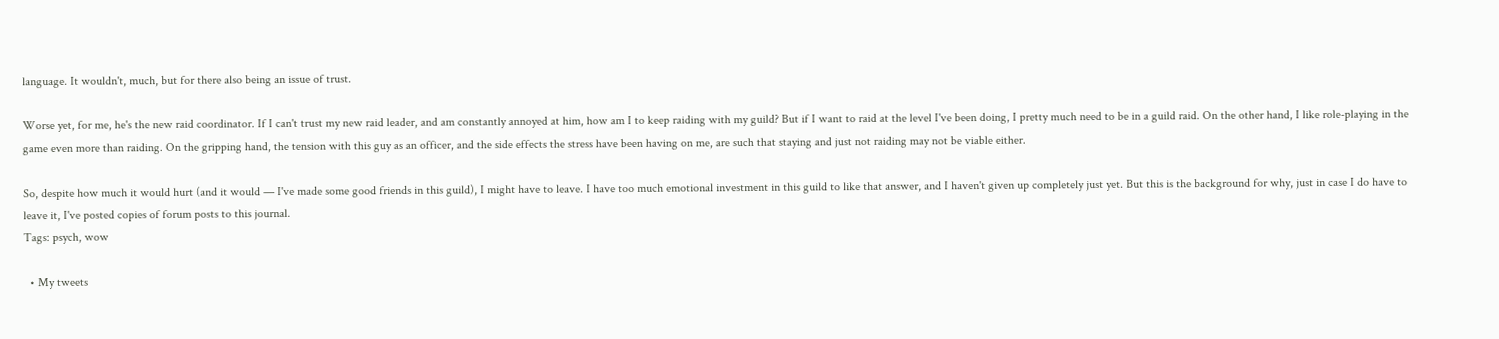language. It wouldn't, much, but for there also being an issue of trust.

Worse yet, for me, he's the new raid coordinator. If I can't trust my new raid leader, and am constantly annoyed at him, how am I to keep raiding with my guild? But if I want to raid at the level I've been doing, I pretty much need to be in a guild raid. On the other hand, I like role-playing in the game even more than raiding. On the gripping hand, the tension with this guy as an officer, and the side effects the stress have been having on me, are such that staying and just not raiding may not be viable either.

So, despite how much it would hurt (and it would — I've made some good friends in this guild), I might have to leave. I have too much emotional investment in this guild to like that answer, and I haven't given up completely just yet. But this is the background for why, just in case I do have to leave it, I've posted copies of forum posts to this journal.
Tags: psych, wow

  • My tweets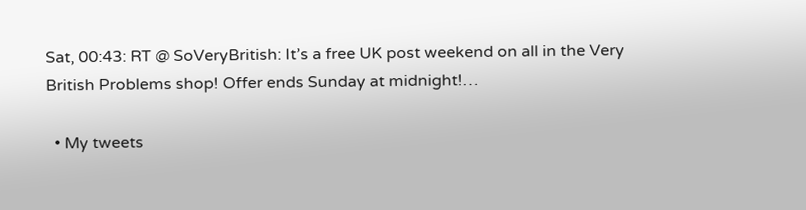Sat, 00:43: RT @ SoVeryBritish: It’s a free UK post weekend on all in the Very British Problems shop! Offer ends Sunday at midnight!…

  • My tweets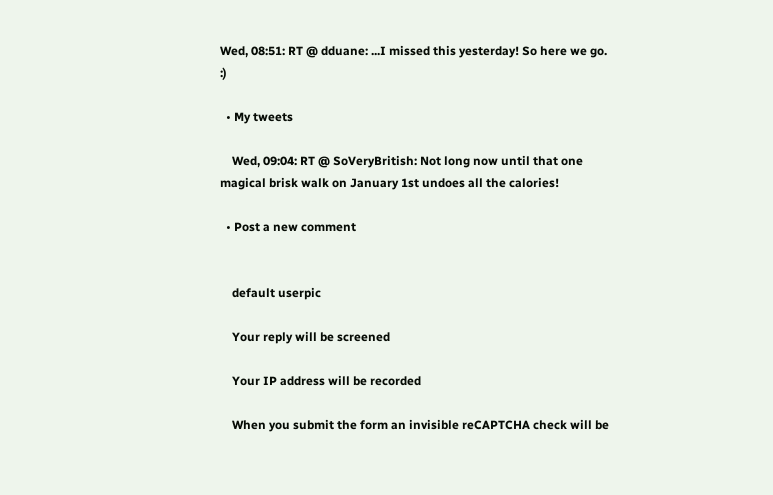Wed, 08:51: RT @ dduane: ...I missed this yesterday! So here we go. :)

  • My tweets

    Wed, 09:04: RT @ SoVeryBritish: Not long now until that one magical brisk walk on January 1st undoes all the calories!

  • Post a new comment


    default userpic

    Your reply will be screened

    Your IP address will be recorded

    When you submit the form an invisible reCAPTCHA check will be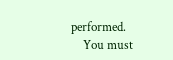performed.
    You must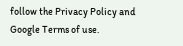follow the Privacy Policy and Google Terms of use.